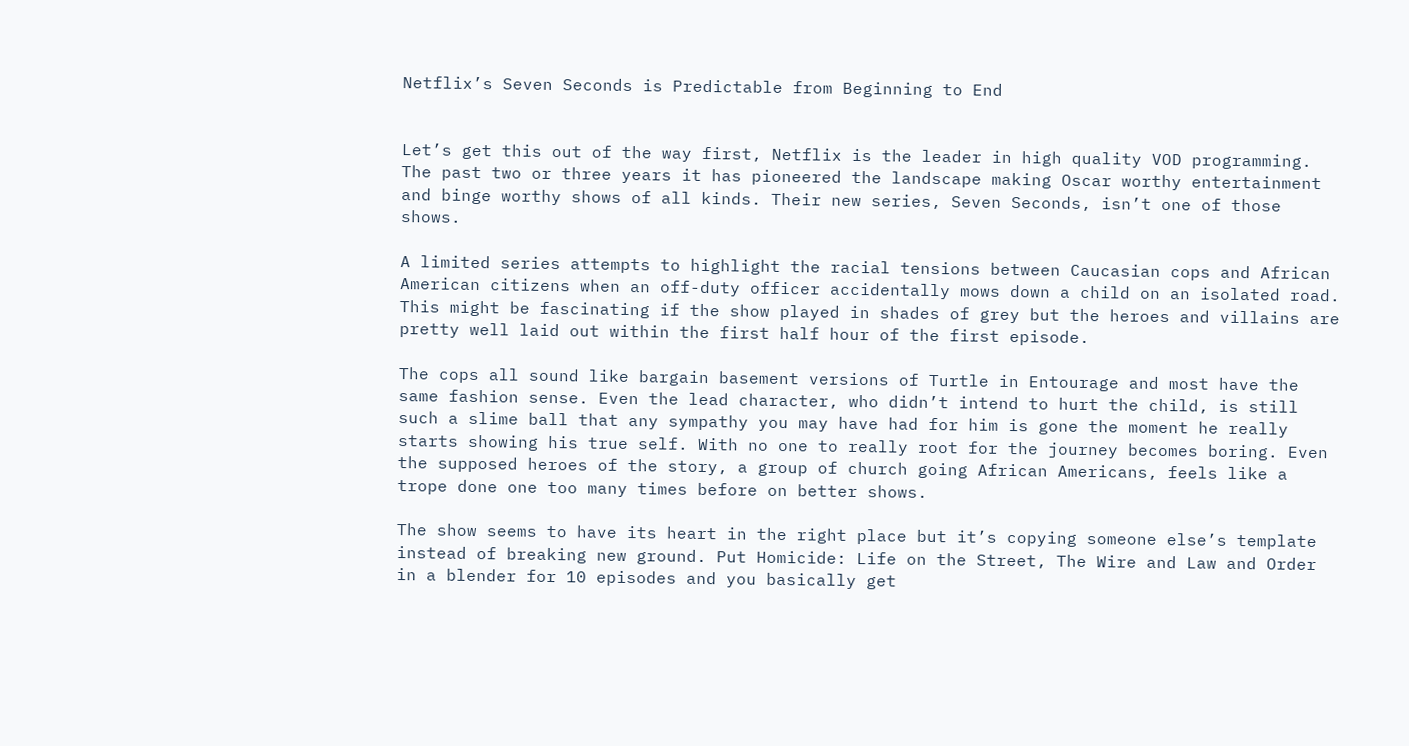Netflix’s Seven Seconds is Predictable from Beginning to End


Let’s get this out of the way first, Netflix is the leader in high quality VOD programming. The past two or three years it has pioneered the landscape making Oscar worthy entertainment and binge worthy shows of all kinds. Their new series, Seven Seconds, isn’t one of those shows.

A limited series attempts to highlight the racial tensions between Caucasian cops and African American citizens when an off-duty officer accidentally mows down a child on an isolated road. This might be fascinating if the show played in shades of grey but the heroes and villains are pretty well laid out within the first half hour of the first episode.

The cops all sound like bargain basement versions of Turtle in Entourage and most have the same fashion sense. Even the lead character, who didn’t intend to hurt the child, is still such a slime ball that any sympathy you may have had for him is gone the moment he really starts showing his true self. With no one to really root for the journey becomes boring. Even the supposed heroes of the story, a group of church going African Americans, feels like a trope done one too many times before on better shows.

The show seems to have its heart in the right place but it’s copying someone else’s template instead of breaking new ground. Put Homicide: Life on the Street, The Wire and Law and Order in a blender for 10 episodes and you basically get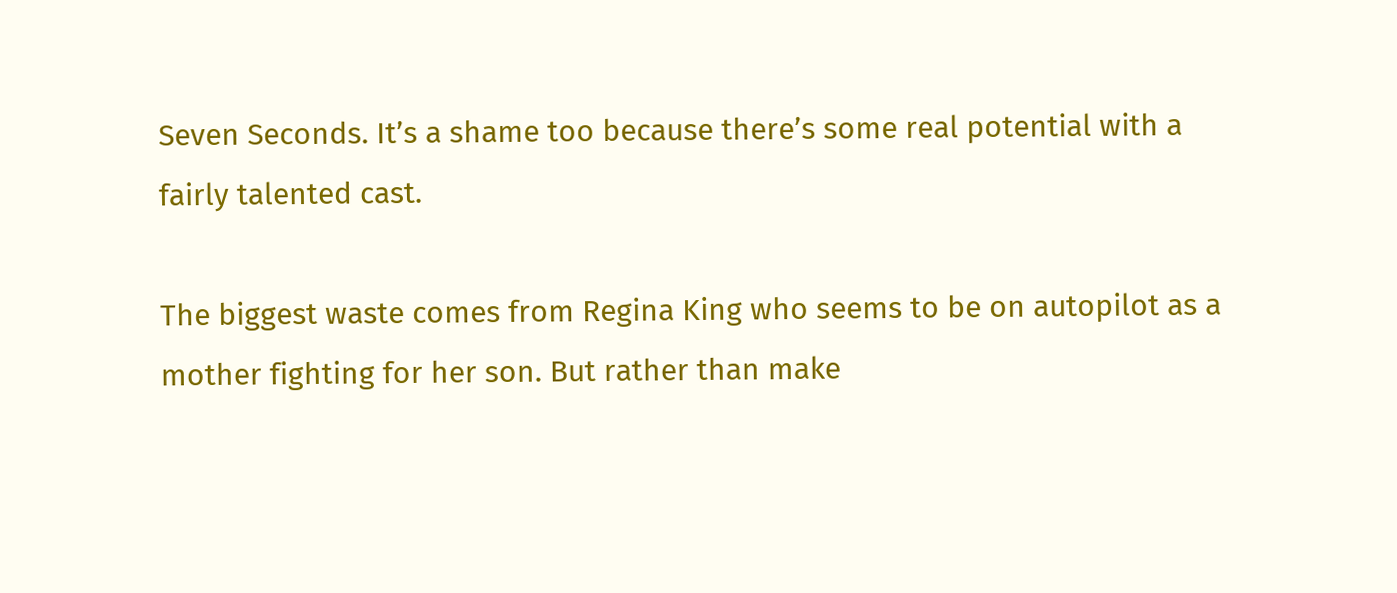Seven Seconds. It’s a shame too because there’s some real potential with a fairly talented cast.

The biggest waste comes from Regina King who seems to be on autopilot as a mother fighting for her son. But rather than make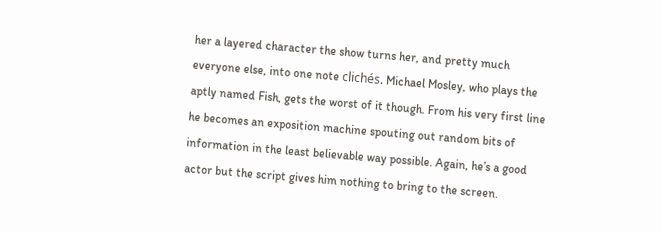her a layered character the show turns her, and pretty much everyone else, into one note clichés. Michael Mosley, who plays the aptly named Fish, gets the worst of it though. From his very first line he becomes an exposition machine spouting out random bits of information in the least believable way possible. Again, he’s a good actor but the script gives him nothing to bring to the screen.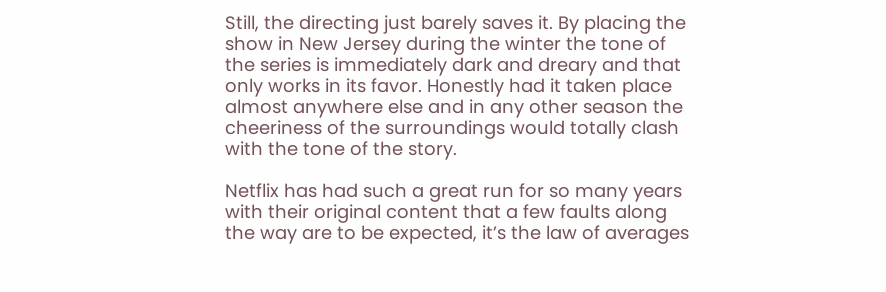Still, the directing just barely saves it. By placing the show in New Jersey during the winter the tone of the series is immediately dark and dreary and that only works in its favor. Honestly had it taken place almost anywhere else and in any other season the cheeriness of the surroundings would totally clash with the tone of the story.

Netflix has had such a great run for so many years with their original content that a few faults along the way are to be expected, it’s the law of averages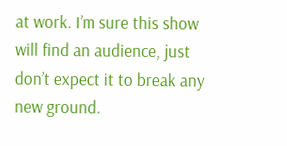at work. I’m sure this show will find an audience, just don’t expect it to break any new ground.